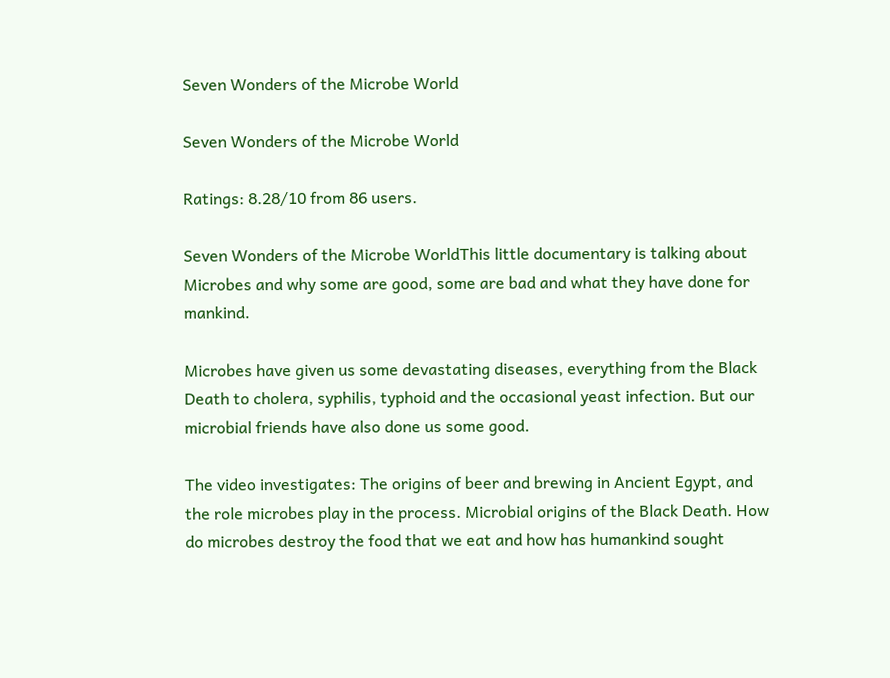Seven Wonders of the Microbe World

Seven Wonders of the Microbe World

Ratings: 8.28/10 from 86 users.

Seven Wonders of the Microbe WorldThis little documentary is talking about Microbes and why some are good, some are bad and what they have done for mankind.

Microbes have given us some devastating diseases, everything from the Black Death to cholera, syphilis, typhoid and the occasional yeast infection. But our microbial friends have also done us some good.

The video investigates: The origins of beer and brewing in Ancient Egypt, and the role microbes play in the process. Microbial origins of the Black Death. How do microbes destroy the food that we eat and how has humankind sought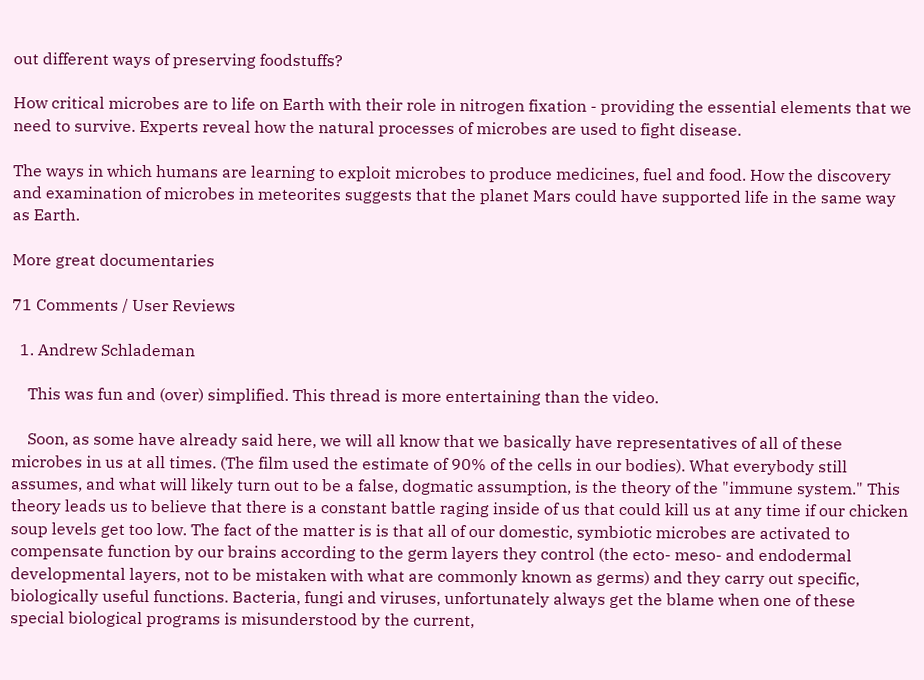out different ways of preserving foodstuffs?

How critical microbes are to life on Earth with their role in nitrogen fixation - providing the essential elements that we need to survive. Experts reveal how the natural processes of microbes are used to fight disease.

The ways in which humans are learning to exploit microbes to produce medicines, fuel and food. How the discovery and examination of microbes in meteorites suggests that the planet Mars could have supported life in the same way as Earth.

More great documentaries

71 Comments / User Reviews

  1. Andrew Schlademan

    This was fun and (over) simplified. This thread is more entertaining than the video.

    Soon, as some have already said here, we will all know that we basically have representatives of all of these microbes in us at all times. (The film used the estimate of 90% of the cells in our bodies). What everybody still assumes, and what will likely turn out to be a false, dogmatic assumption, is the theory of the "immune system." This theory leads us to believe that there is a constant battle raging inside of us that could kill us at any time if our chicken soup levels get too low. The fact of the matter is is that all of our domestic, symbiotic microbes are activated to compensate function by our brains according to the germ layers they control (the ecto- meso- and endodermal developmental layers, not to be mistaken with what are commonly known as germs) and they carry out specific, biologically useful functions. Bacteria, fungi and viruses, unfortunately always get the blame when one of these special biological programs is misunderstood by the current,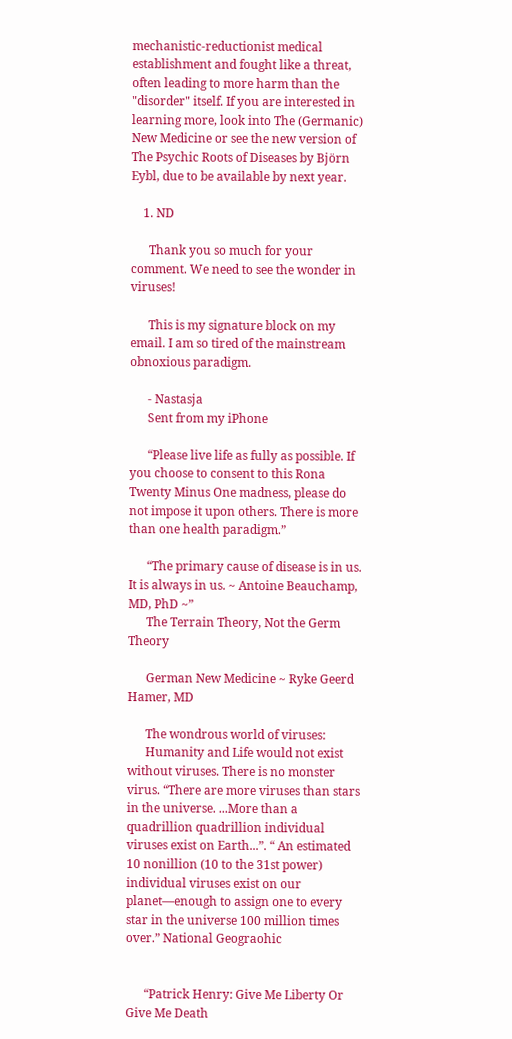mechanistic-reductionist medical establishment and fought like a threat, often leading to more harm than the "disorder" itself. If you are interested in learning more, look into The (Germanic) New Medicine or see the new version of The Psychic Roots of Diseases by Björn Eybl, due to be available by next year.

    1. ND

      Thank you so much for your comment. We need to see the wonder in viruses!

      This is my signature block on my email. I am so tired of the mainstream obnoxious paradigm.

      - Nastasja
      Sent from my iPhone

      “Please live life as fully as possible. If you choose to consent to this Rona Twenty Minus One madness, please do not impose it upon others. There is more than one health paradigm.”

      “The primary cause of disease is in us. It is always in us. ~ Antoine Beauchamp, MD, PhD ~”
      The Terrain Theory, Not the Germ Theory

      German New Medicine ~ Ryke Geerd Hamer, MD

      The wondrous world of viruses:
      Humanity and Life would not exist without viruses. There is no monster virus. “There are more viruses than stars in the universe. ...More than a quadrillion quadrillion individual viruses exist on Earth...”. “ An estimated 10 nonillion (10 to the 31st power) individual viruses exist on our planet—enough to assign one to every star in the universe 100 million times over.” National Geograohic


      “Patrick Henry: Give Me Liberty Or Give Me Death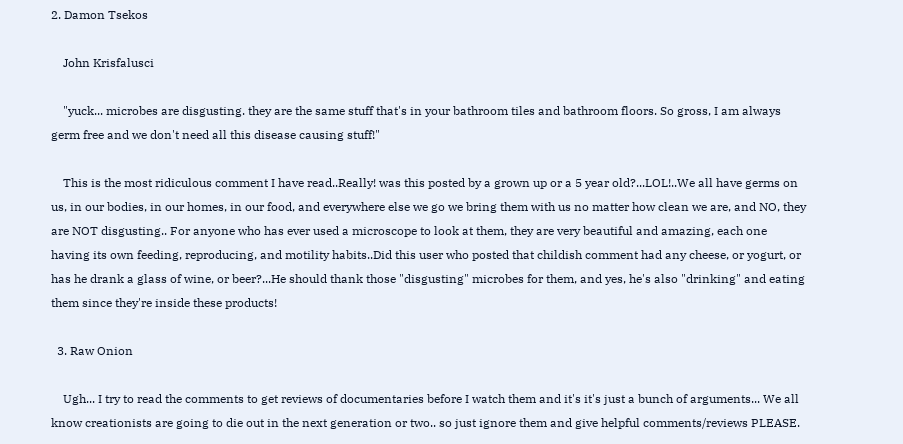2. Damon Tsekos

    John Krisfalusci

    "yuck... microbes are disgusting. they are the same stuff that's in your bathroom tiles and bathroom floors. So gross, I am always germ free and we don't need all this disease causing stuff!"

    This is the most ridiculous comment I have read..Really! was this posted by a grown up or a 5 year old?...LOL!..We all have germs on us, in our bodies, in our homes, in our food, and everywhere else we go we bring them with us no matter how clean we are, and NO, they are NOT disgusting.. For anyone who has ever used a microscope to look at them, they are very beautiful and amazing, each one having its own feeding, reproducing, and motility habits..Did this user who posted that childish comment had any cheese, or yogurt, or has he drank a glass of wine, or beer?...He should thank those "disgusting" microbes for them, and yes, he's also "drinking" and eating them since they're inside these products!

  3. Raw Onion

    Ugh... I try to read the comments to get reviews of documentaries before I watch them and it's it's just a bunch of arguments... We all know creationists are going to die out in the next generation or two.. so just ignore them and give helpful comments/reviews PLEASE.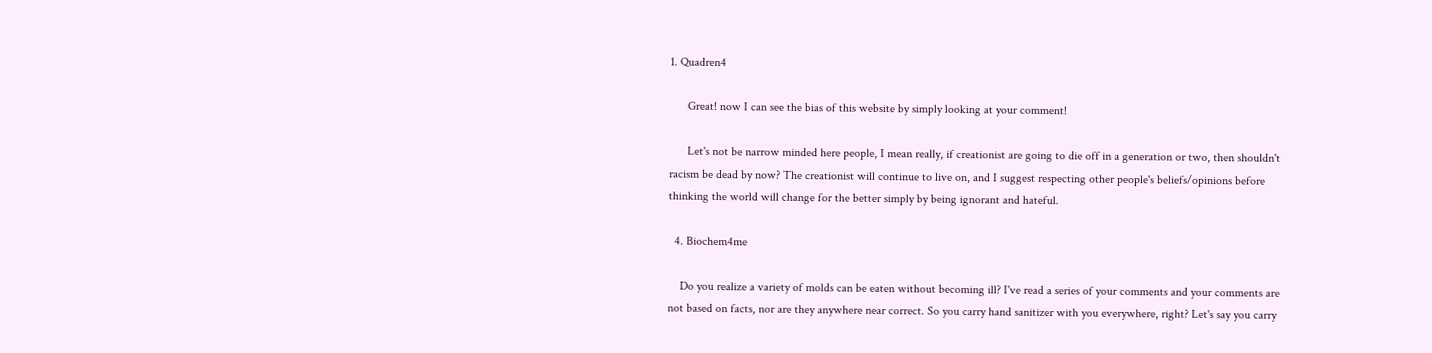1. Quadren4

      Great! now I can see the bias of this website by simply looking at your comment!

      Let's not be narrow minded here people, I mean really, if creationist are going to die off in a generation or two, then shouldn't racism be dead by now? The creationist will continue to live on, and I suggest respecting other people's beliefs/opinions before thinking the world will change for the better simply by being ignorant and hateful.

  4. Biochem4me

    Do you realize a variety of molds can be eaten without becoming ill? I've read a series of your comments and your comments are not based on facts, nor are they anywhere near correct. So you carry hand sanitizer with you everywhere, right? Let's say you carry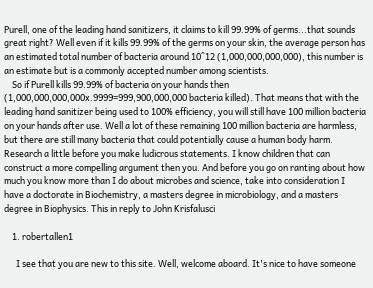Purell, one of the leading hand sanitizers, it claims to kill 99.99% of germs...that sounds great right? Well even if it kills 99.99% of the germs on your skin, the average person has an estimated total number of bacteria around 10^12 (1,000,000,000,000), this number is an estimate but is a commonly accepted number among scientists.
    So if Purell kills 99.99% of bacteria on your hands then (1,000,000,000,000x.9999=999,900,000,000 bacteria killed). That means that with the leading hand sanitizer being used to 100% efficiency, you will still have 100 million bacteria on your hands after use. Well a lot of these remaining 100 million bacteria are harmless, but there are still many bacteria that could potentially cause a human body harm. Research a little before you make ludicrous statements. I know children that can construct a more compelling argument then you. And before you go on ranting about how much you know more than I do about microbes and science, take into consideration I have a doctorate in Biochemistry, a masters degree in microbiology, and a masters degree in Biophysics. This in reply to John Krisfalusci

    1. robertallen1

      I see that you are new to this site. Well, welcome aboard. It's nice to have someone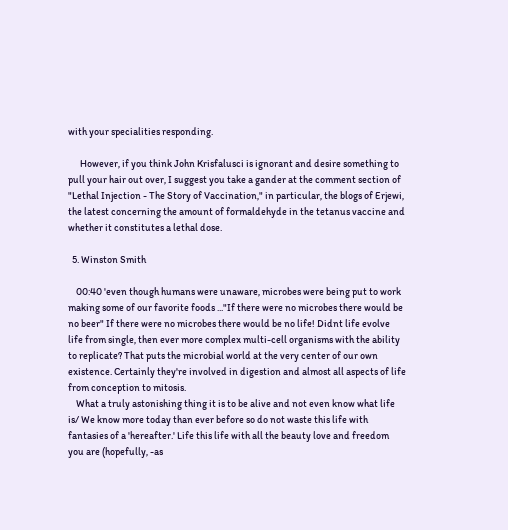with your specialities responding.

      However, if you think John Krisfalusci is ignorant and desire something to pull your hair out over, I suggest you take a gander at the comment section of "Lethal Injection - The Story of Vaccination," in particular, the blogs of Erjewi, the latest concerning the amount of formaldehyde in the tetanus vaccine and whether it constitutes a lethal dose.

  5. Winston Smith

    00:40 'even though humans were unaware, microbes were being put to work making some of our favorite foods ..."If there were no microbes there would be no beer" If there were no microbes there would be no life! Didnt life evolve life from single, then ever more complex multi-cell organisms with the ability to replicate? That puts the microbial world at the very center of our own existence. Certainly they're involved in digestion and almost all aspects of life from conception to mitosis.
    What a truly astonishing thing it is to be alive and not even know what life is/ We know more today than ever before so do not waste this life with fantasies of a 'hereafter.' Life this life with all the beauty love and freedom you are (hopefully, -as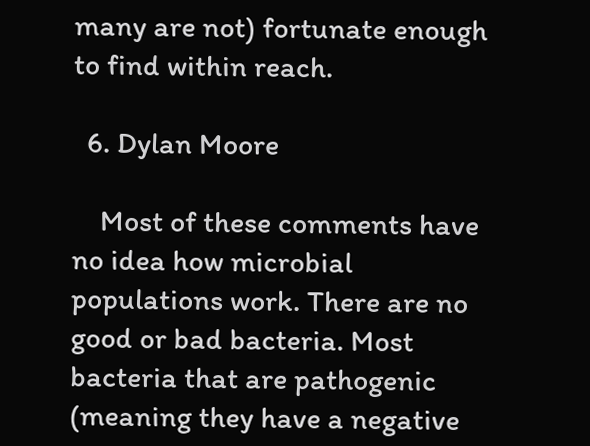many are not) fortunate enough to find within reach.

  6. Dylan Moore

    Most of these comments have no idea how microbial populations work. There are no good or bad bacteria. Most bacteria that are pathogenic (meaning they have a negative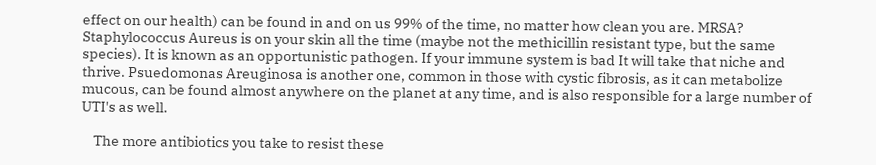effect on our health) can be found in and on us 99% of the time, no matter how clean you are. MRSA? Staphylococcus Aureus is on your skin all the time (maybe not the methicillin resistant type, but the same species). It is known as an opportunistic pathogen. If your immune system is bad It will take that niche and thrive. Psuedomonas Areuginosa is another one, common in those with cystic fibrosis, as it can metabolize mucous, can be found almost anywhere on the planet at any time, and is also responsible for a large number of UTI's as well.

    The more antibiotics you take to resist these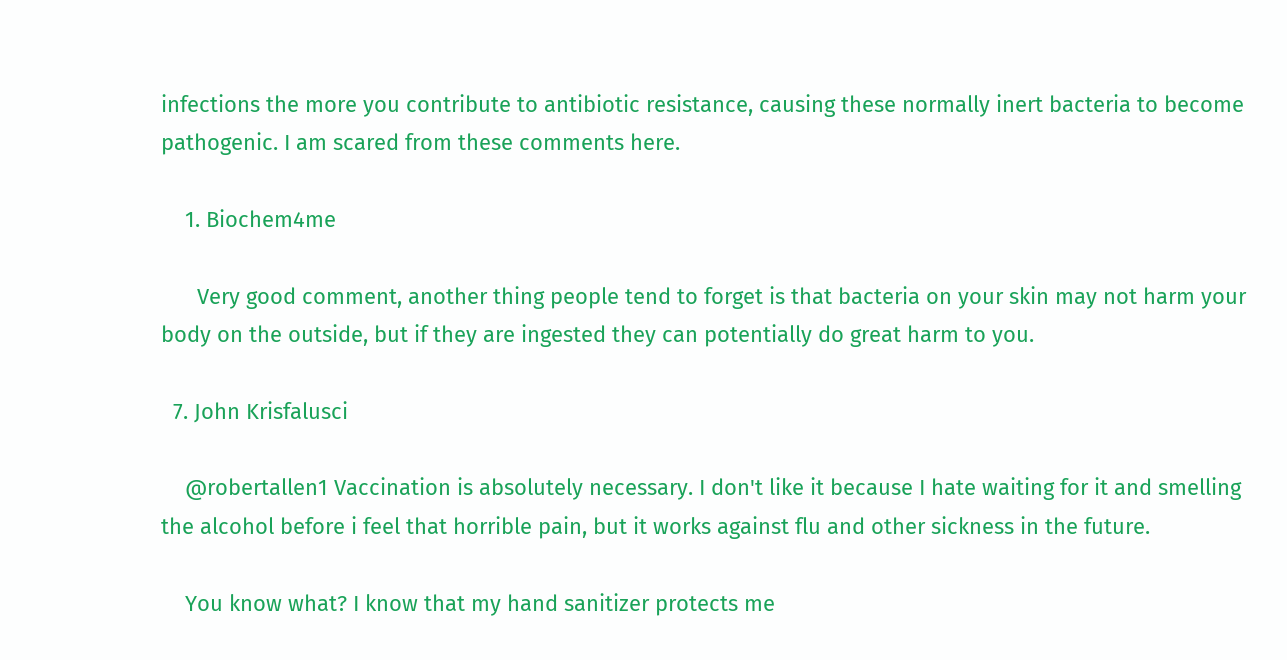infections the more you contribute to antibiotic resistance, causing these normally inert bacteria to become pathogenic. I am scared from these comments here.

    1. Biochem4me

      Very good comment, another thing people tend to forget is that bacteria on your skin may not harm your body on the outside, but if they are ingested they can potentially do great harm to you.

  7. John Krisfalusci

    @robertallen1 Vaccination is absolutely necessary. I don't like it because I hate waiting for it and smelling the alcohol before i feel that horrible pain, but it works against flu and other sickness in the future.

    You know what? I know that my hand sanitizer protects me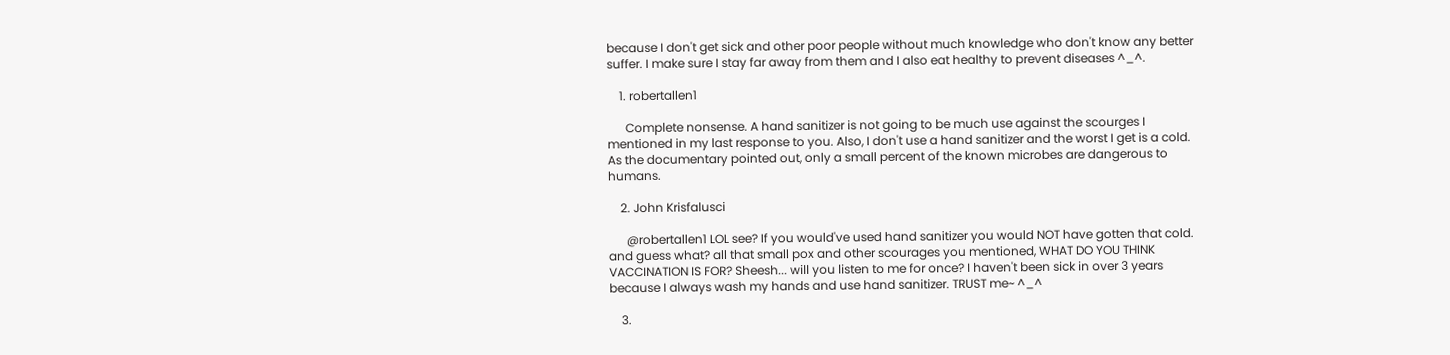because I don't get sick and other poor people without much knowledge who don't know any better suffer. I make sure I stay far away from them and I also eat healthy to prevent diseases ^_^.

    1. robertallen1

      Complete nonsense. A hand sanitizer is not going to be much use against the scourges I mentioned in my last response to you. Also, I don't use a hand sanitizer and the worst I get is a cold. As the documentary pointed out, only a small percent of the known microbes are dangerous to humans.

    2. John Krisfalusci

      @robertallen1 LOL see? If you would've used hand sanitizer you would NOT have gotten that cold. and guess what? all that small pox and other scourages you mentioned, WHAT DO YOU THINK VACCINATION IS FOR? Sheesh... will you listen to me for once? I haven't been sick in over 3 years because I always wash my hands and use hand sanitizer. TRUST me~ ^_^

    3.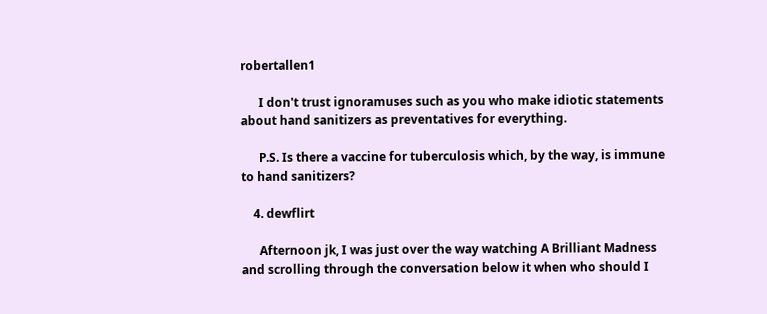robertallen1

      I don't trust ignoramuses such as you who make idiotic statements about hand sanitizers as preventatives for everything.

      P.S. Is there a vaccine for tuberculosis which, by the way, is immune to hand sanitizers?

    4. dewflirt

      Afternoon jk, I was just over the way watching A Brilliant Madness and scrolling through the conversation below it when who should I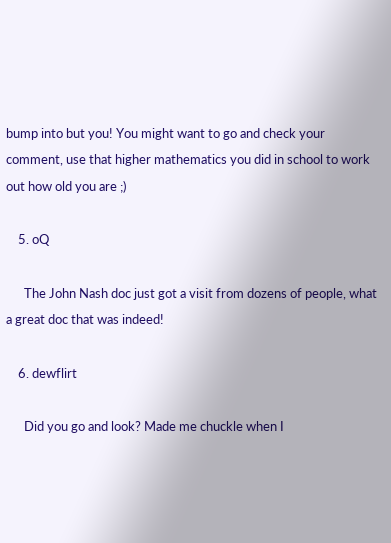bump into but you! You might want to go and check your comment, use that higher mathematics you did in school to work out how old you are ;)

    5. oQ

      The John Nash doc just got a visit from dozens of people, what a great doc that was indeed!

    6. dewflirt

      Did you go and look? Made me chuckle when I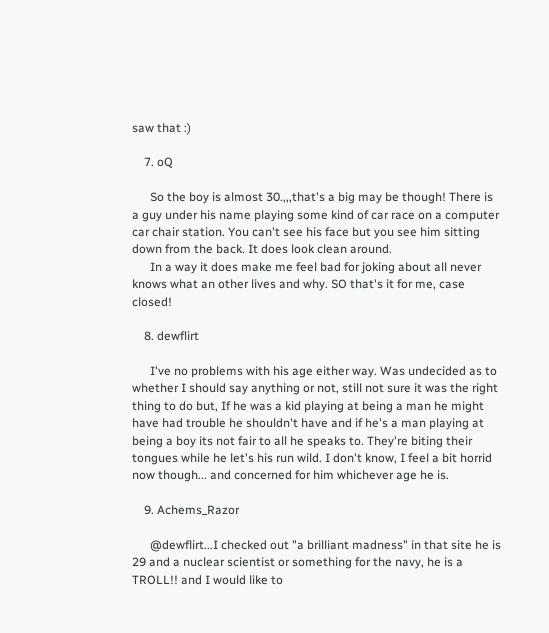saw that :)

    7. oQ

      So the boy is almost 30.,,,that's a big may be though! There is a guy under his name playing some kind of car race on a computer car chair station. You can't see his face but you see him sitting down from the back. It does look clean around.
      In a way it does make me feel bad for joking about all never knows what an other lives and why. SO that's it for me, case closed!

    8. dewflirt

      I've no problems with his age either way. Was undecided as to whether I should say anything or not, still not sure it was the right thing to do but, If he was a kid playing at being a man he might have had trouble he shouldn't have and if he's a man playing at being a boy its not fair to all he speaks to. They're biting their tongues while he let's his run wild. I don't know, I feel a bit horrid now though... and concerned for him whichever age he is.

    9. Achems_Razor

      @dewflirt...I checked out "a brilliant madness" in that site he is 29 and a nuclear scientist or something for the navy, he is a TROLL!! and I would like to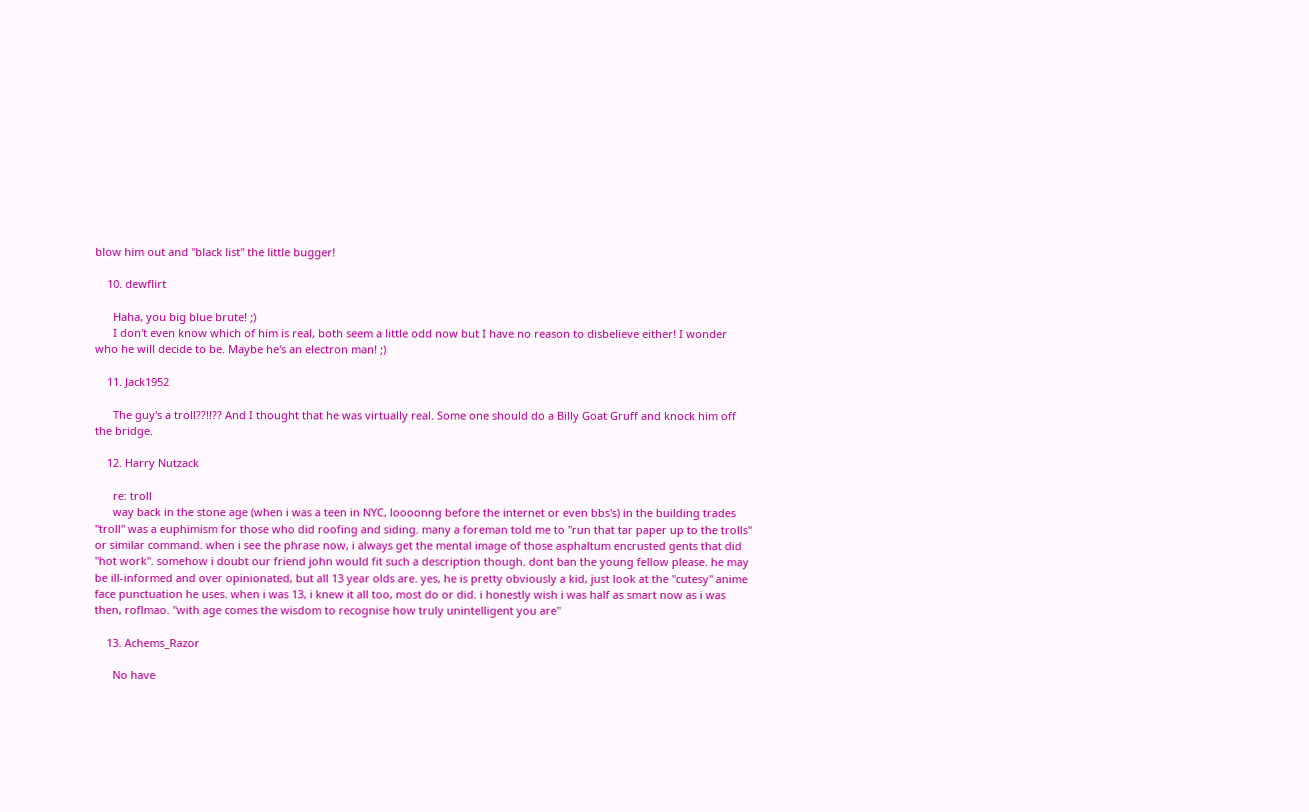blow him out and "black list" the little bugger!

    10. dewflirt

      Haha, you big blue brute! ;)
      I don't even know which of him is real, both seem a little odd now but I have no reason to disbelieve either! I wonder who he will decide to be. Maybe he's an electron man! ;)

    11. Jack1952

      The guy's a troll??!!?? And I thought that he was virtually real. Some one should do a Billy Goat Gruff and knock him off the bridge.

    12. Harry Nutzack

      re: troll
      way back in the stone age (when i was a teen in NYC, loooonng before the internet or even bbs's) in the building trades "troll" was a euphimism for those who did roofing and siding. many a foreman told me to "run that tar paper up to the trolls" or similar command. when i see the phrase now, i always get the mental image of those asphaltum encrusted gents that did "hot work". somehow i doubt our friend john would fit such a description though. dont ban the young fellow please. he may be ill-informed and over opinionated, but all 13 year olds are. yes, he is pretty obviously a kid, just look at the "cutesy" anime face punctuation he uses. when i was 13, i knew it all too, most do or did. i honestly wish i was half as smart now as i was then, roflmao. "with age comes the wisdom to recognise how truly unintelligent you are"

    13. Achems_Razor

      No have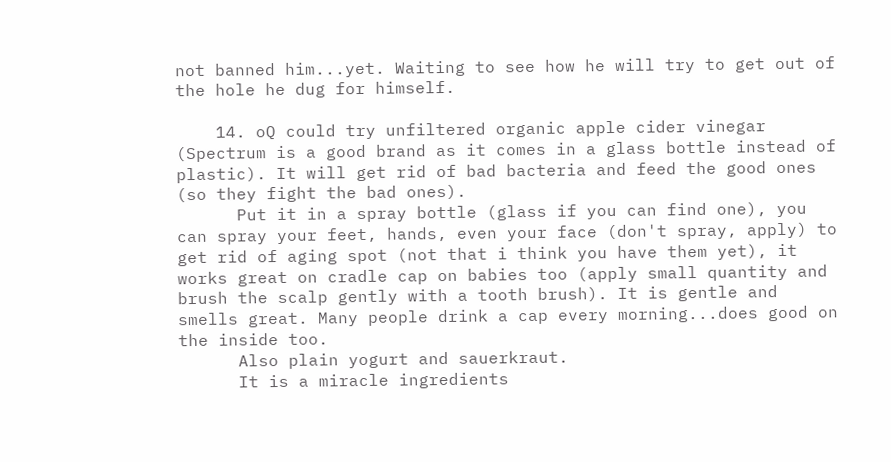not banned him...yet. Waiting to see how he will try to get out of the hole he dug for himself.

    14. oQ could try unfiltered organic apple cider vinegar (Spectrum is a good brand as it comes in a glass bottle instead of plastic). It will get rid of bad bacteria and feed the good ones (so they fight the bad ones).
      Put it in a spray bottle (glass if you can find one), you can spray your feet, hands, even your face (don't spray, apply) to get rid of aging spot (not that i think you have them yet), it works great on cradle cap on babies too (apply small quantity and brush the scalp gently with a tooth brush). It is gentle and smells great. Many people drink a cap every morning...does good on the inside too.
      Also plain yogurt and sauerkraut.
      It is a miracle ingredients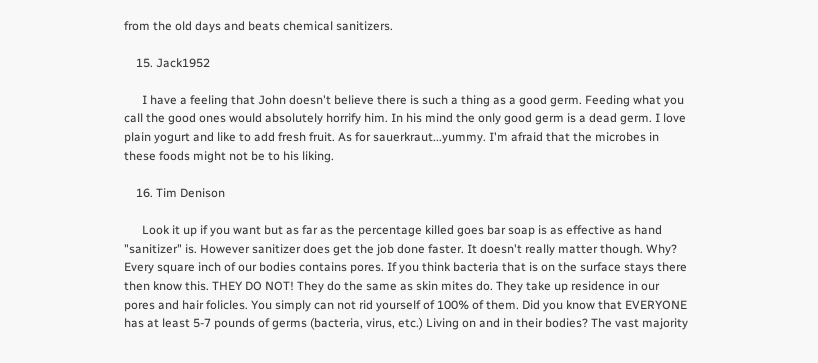from the old days and beats chemical sanitizers.

    15. Jack1952

      I have a feeling that John doesn't believe there is such a thing as a good germ. Feeding what you call the good ones would absolutely horrify him. In his mind the only good germ is a dead germ. I love plain yogurt and like to add fresh fruit. As for sauerkraut...yummy. I'm afraid that the microbes in these foods might not be to his liking.

    16. Tim Denison

      Look it up if you want but as far as the percentage killed goes bar soap is as effective as hand "sanitizer" is. However sanitizer does get the job done faster. It doesn't really matter though. Why? Every square inch of our bodies contains pores. If you think bacteria that is on the surface stays there then know this. THEY DO NOT! They do the same as skin mites do. They take up residence in our pores and hair folicles. You simply can not rid yourself of 100% of them. Did you know that EVERYONE has at least 5-7 pounds of germs (bacteria, virus, etc.) Living on and in their bodies? The vast majority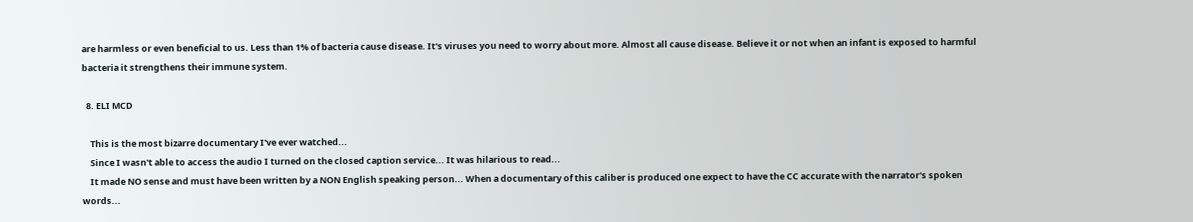are harmless or even beneficial to us. Less than 1% of bacteria cause disease. It's viruses you need to worry about more. Almost all cause disease. Believe it or not when an infant is exposed to harmful bacteria it strengthens their immune system.

  8. ELI MCD

    This is the most bizarre documentary I've ever watched...
    Since I wasn't able to access the audio I turned on the closed caption service... It was hilarious to read...
    It made NO sense and must have been written by a NON English speaking person... When a documentary of this caliber is produced one expect to have the CC accurate with the narrator's spoken words...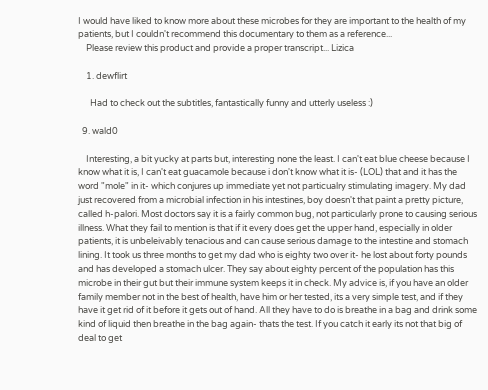I would have liked to know more about these microbes for they are important to the health of my patients, but I couldn't recommend this documentary to them as a reference...
    Please review this product and provide a proper transcript... Lizica

    1. dewflirt

      Had to check out the subtitles, fantastically funny and utterly useless :)

  9. wald0

    Interesting, a bit yucky at parts but, interesting none the least. I can't eat blue cheese because I know what it is, I can't eat guacamole because i don't know what it is- (LOL) that and it has the word "mole" in it- which conjures up immediate yet not particualry stimulating imagery. My dad just recovered from a microbial infection in his intestines, boy doesn't that paint a pretty picture, called h-palori. Most doctors say it is a fairly common bug, not particularly prone to causing serious illness. What they fail to mention is that if it every does get the upper hand, especially in older patients, it is unbeleivably tenacious and can cause serious damage to the intestine and stomach lining. It took us three months to get my dad who is eighty two over it- he lost about forty pounds and has developed a stomach ulcer. They say about eighty percent of the population has this microbe in their gut but their immune system keeps it in check. My advice is, if you have an older family member not in the best of health, have him or her tested, its a very simple test, and if they have it get rid of it before it gets out of hand. All they have to do is breathe in a bag and drink some kind of liquid then breathe in the bag again- thats the test. If you catch it early its not that big of deal to get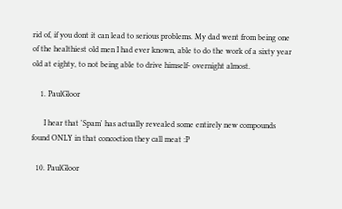rid of, if you dont it can lead to serious problems. My dad went from being one of the healthiest old men I had ever known, able to do the work of a sixty year old at eighty, to not being able to drive himself- overnight almost.

    1. PaulGloor

      I hear that 'Spam' has actually revealed some entirely new compounds found ONLY in that concoction they call meat :P

  10. PaulGloor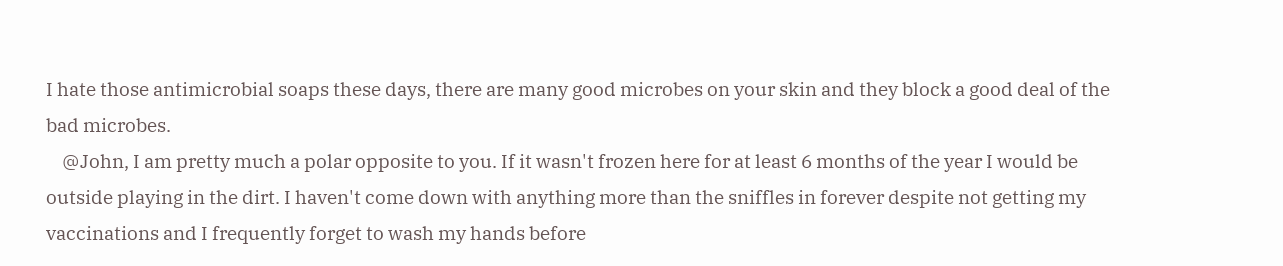I hate those antimicrobial soaps these days, there are many good microbes on your skin and they block a good deal of the bad microbes.
    @John, I am pretty much a polar opposite to you. If it wasn't frozen here for at least 6 months of the year I would be outside playing in the dirt. I haven't come down with anything more than the sniffles in forever despite not getting my vaccinations and I frequently forget to wash my hands before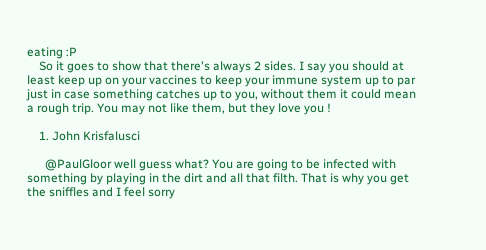eating :P
    So it goes to show that there's always 2 sides. I say you should at least keep up on your vaccines to keep your immune system up to par just in case something catches up to you, without them it could mean a rough trip. You may not like them, but they love you !

    1. John Krisfalusci

      @PaulGloor well guess what? You are going to be infected with something by playing in the dirt and all that filth. That is why you get the sniffles and I feel sorry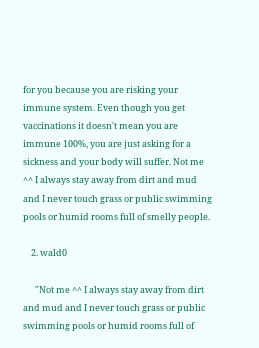for you because you are risking your immune system. Even though you get vaccinations it doesn't mean you are immune 100%, you are just asking for a sickness and your body will suffer. Not me ^^ I always stay away from dirt and mud and I never touch grass or public swimming pools or humid rooms full of smelly people.

    2. wald0

      "Not me ^^ I always stay away from dirt and mud and I never touch grass or public swimming pools or humid rooms full of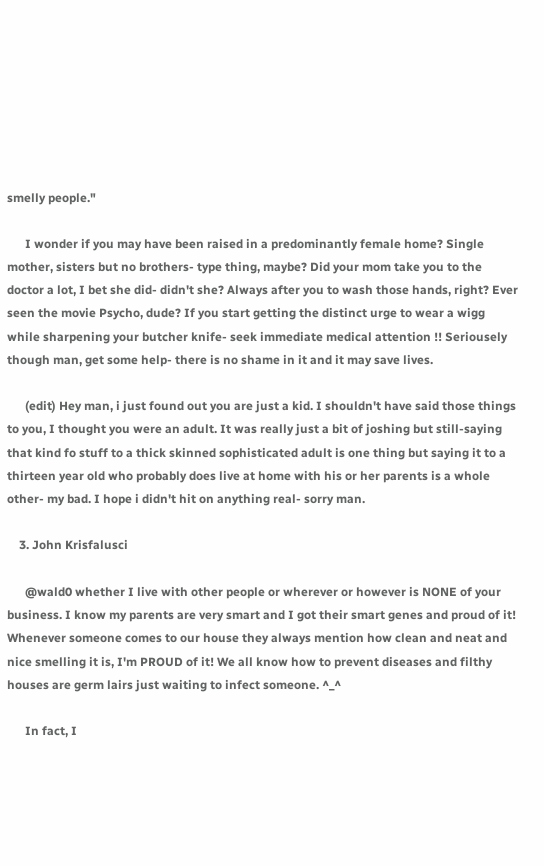smelly people."

      I wonder if you may have been raised in a predominantly female home? Single mother, sisters but no brothers- type thing, maybe? Did your mom take you to the doctor a lot, I bet she did- didn't she? Always after you to wash those hands, right? Ever seen the movie Psycho, dude? If you start getting the distinct urge to wear a wigg while sharpening your butcher knife- seek immediate medical attention !! Seriousely though man, get some help- there is no shame in it and it may save lives.

      (edit) Hey man, i just found out you are just a kid. I shouldn't have said those things to you, I thought you were an adult. It was really just a bit of joshing but still-saying that kind fo stuff to a thick skinned sophisticated adult is one thing but saying it to a thirteen year old who probably does live at home with his or her parents is a whole other- my bad. I hope i didn't hit on anything real- sorry man.

    3. John Krisfalusci

      @wald0 whether I live with other people or wherever or however is NONE of your business. I know my parents are very smart and I got their smart genes and proud of it! Whenever someone comes to our house they always mention how clean and neat and nice smelling it is, I'm PROUD of it! We all know how to prevent diseases and filthy houses are germ lairs just waiting to infect someone. ^_^

      In fact, I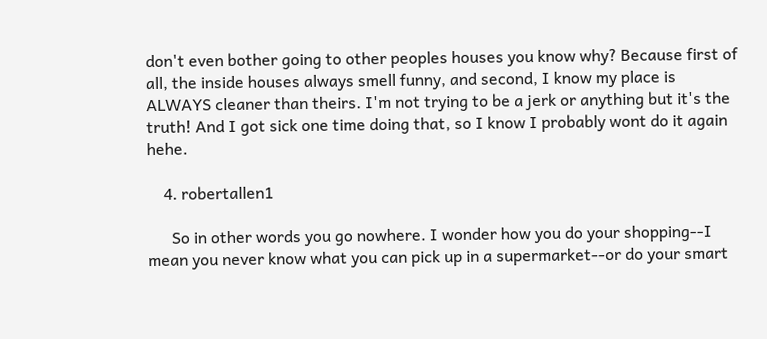don't even bother going to other peoples houses you know why? Because first of all, the inside houses always smell funny, and second, I know my place is ALWAYS cleaner than theirs. I'm not trying to be a jerk or anything but it's the truth! And I got sick one time doing that, so I know I probably wont do it again hehe.

    4. robertallen1

      So in other words you go nowhere. I wonder how you do your shopping--I mean you never know what you can pick up in a supermarket--or do your smart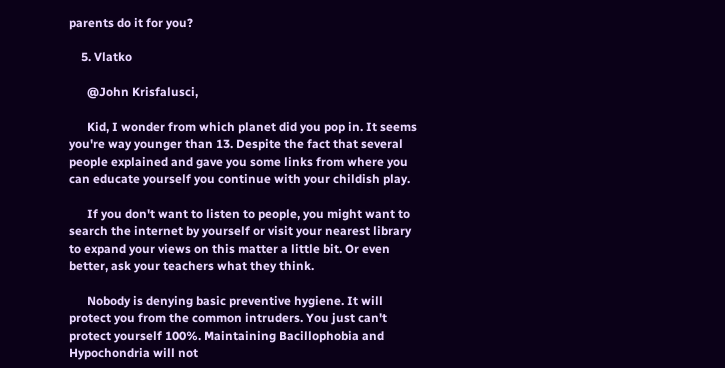parents do it for you?

    5. Vlatko

      @John Krisfalusci,

      Kid, I wonder from which planet did you pop in. It seems you're way younger than 13. Despite the fact that several people explained and gave you some links from where you can educate yourself you continue with your childish play.

      If you don't want to listen to people, you might want to search the internet by yourself or visit your nearest library to expand your views on this matter a little bit. Or even better, ask your teachers what they think.

      Nobody is denying basic preventive hygiene. It will protect you from the common intruders. You just can't protect yourself 100%. Maintaining Bacillophobia and Hypochondria will not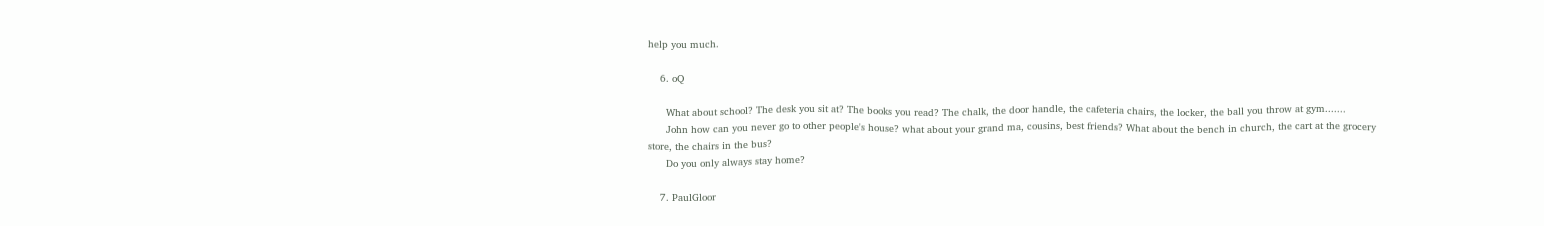help you much.

    6. oQ

      What about school? The desk you sit at? The books you read? The chalk, the door handle, the cafeteria chairs, the locker, the ball you throw at gym.......
      John how can you never go to other people's house? what about your grand ma, cousins, best friends? What about the bench in church, the cart at the grocery store, the chairs in the bus?
      Do you only always stay home?

    7. PaulGloor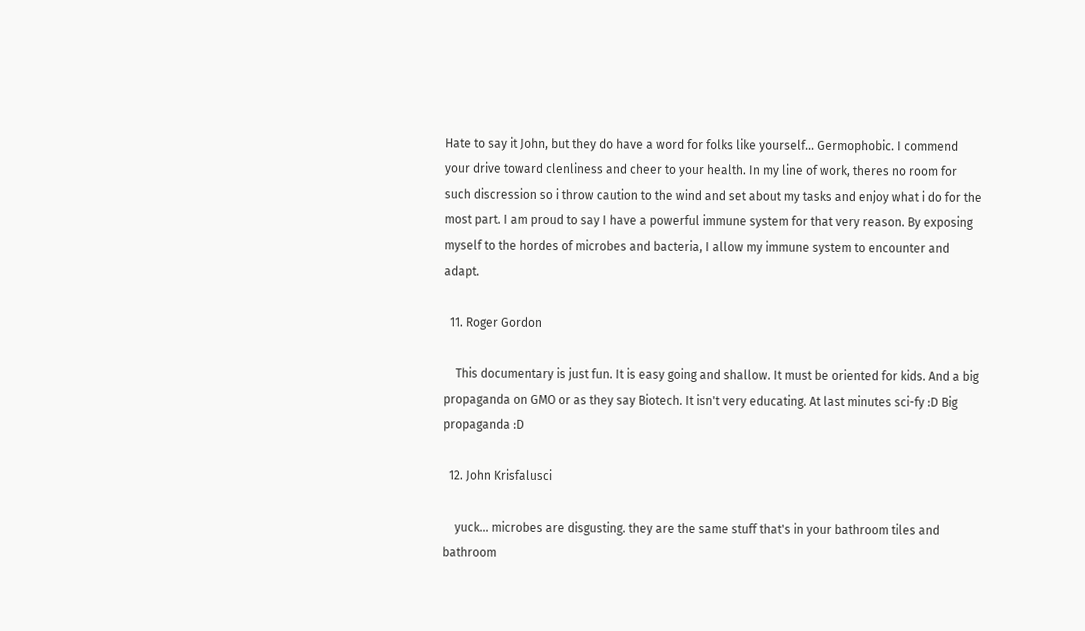Hate to say it John, but they do have a word for folks like yourself... Germophobic. I commend your drive toward clenliness and cheer to your health. In my line of work, theres no room for such discression so i throw caution to the wind and set about my tasks and enjoy what i do for the most part. I am proud to say I have a powerful immune system for that very reason. By exposing myself to the hordes of microbes and bacteria, I allow my immune system to encounter and adapt.

  11. Roger Gordon

    This documentary is just fun. It is easy going and shallow. It must be oriented for kids. And a big propaganda on GMO or as they say Biotech. It isn't very educating. At last minutes sci-fy :D Big propaganda :D

  12. John Krisfalusci

    yuck... microbes are disgusting. they are the same stuff that's in your bathroom tiles and bathroom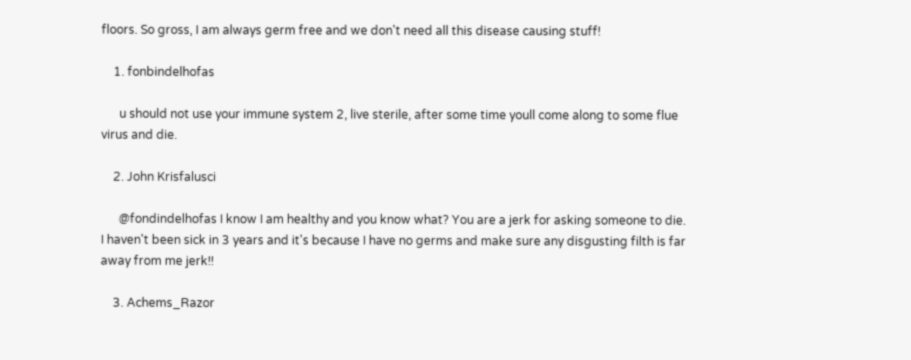floors. So gross, I am always germ free and we don't need all this disease causing stuff!

    1. fonbindelhofas

      u should not use your immune system 2, live sterile, after some time youll come along to some flue virus and die.

    2. John Krisfalusci

      @fondindelhofas I know I am healthy and you know what? You are a jerk for asking someone to die. I haven't been sick in 3 years and it's because I have no germs and make sure any disgusting filth is far away from me jerk!!

    3. Achems_Razor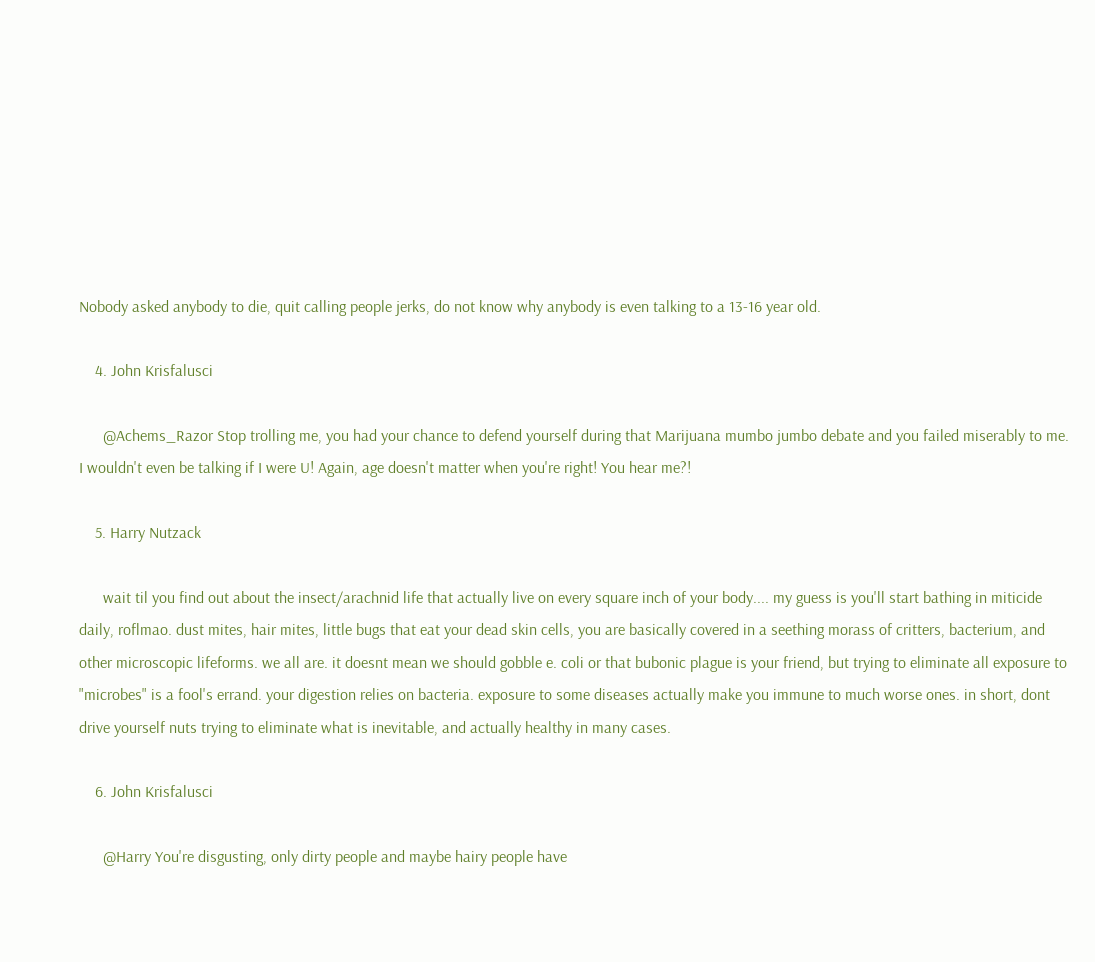Nobody asked anybody to die, quit calling people jerks, do not know why anybody is even talking to a 13-16 year old.

    4. John Krisfalusci

      @Achems_Razor Stop trolling me, you had your chance to defend yourself during that Marijuana mumbo jumbo debate and you failed miserably to me. I wouldn't even be talking if I were U! Again, age doesn't matter when you're right! You hear me?!

    5. Harry Nutzack

      wait til you find out about the insect/arachnid life that actually live on every square inch of your body.... my guess is you'll start bathing in miticide daily, roflmao. dust mites, hair mites, little bugs that eat your dead skin cells, you are basically covered in a seething morass of critters, bacterium, and other microscopic lifeforms. we all are. it doesnt mean we should gobble e. coli or that bubonic plague is your friend, but trying to eliminate all exposure to "microbes" is a fool's errand. your digestion relies on bacteria. exposure to some diseases actually make you immune to much worse ones. in short, dont drive yourself nuts trying to eliminate what is inevitable, and actually healthy in many cases.

    6. John Krisfalusci

      @Harry You're disgusting, only dirty people and maybe hairy people have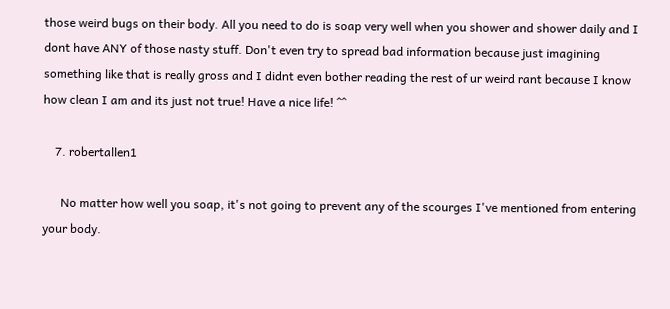those weird bugs on their body. All you need to do is soap very well when you shower and shower daily and I dont have ANY of those nasty stuff. Don't even try to spread bad information because just imagining something like that is really gross and I didnt even bother reading the rest of ur weird rant because I know how clean I am and its just not true! Have a nice life! ^^

    7. robertallen1

      No matter how well you soap, it's not going to prevent any of the scourges I've mentioned from entering your body.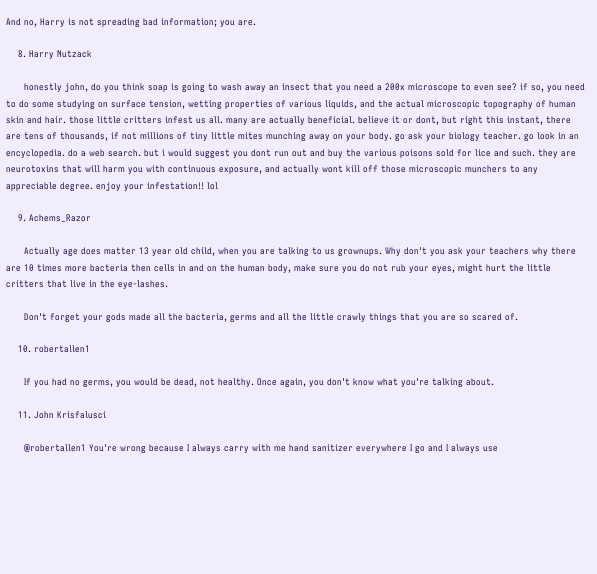And no, Harry is not spreading bad information; you are.

    8. Harry Nutzack

      honestly john, do you think soap is going to wash away an insect that you need a 200x microscope to even see? if so, you need to do some studying on surface tension, wetting properties of various liquids, and the actual microscopic topography of human skin and hair. those little critters infest us all. many are actually beneficial. believe it or dont, but right this instant, there are tens of thousands, if not millions of tiny little mites munching away on your body. go ask your biology teacher. go look in an encyclopedia. do a web search. but i would suggest you dont run out and buy the various poisons sold for lice and such. they are neurotoxins that will harm you with continuous exposure, and actually wont kill off those microscopic munchers to any appreciable degree. enjoy your infestation!! lol

    9. Achems_Razor

      Actually age does matter 13 year old child, when you are talking to us grownups. Why don't you ask your teachers why there are 10 times more bacteria then cells in and on the human body, make sure you do not rub your eyes, might hurt the little critters that live in the eye-lashes.

      Don't forget your gods made all the bacteria, germs and all the little crawly things that you are so scared of.

    10. robertallen1

      If you had no germs, you would be dead, not healthy. Once again, you don't know what you're talking about.

    11. John Krisfalusci

      @robertallen1 You're wrong because I always carry with me hand sanitizer everywhere I go and I always use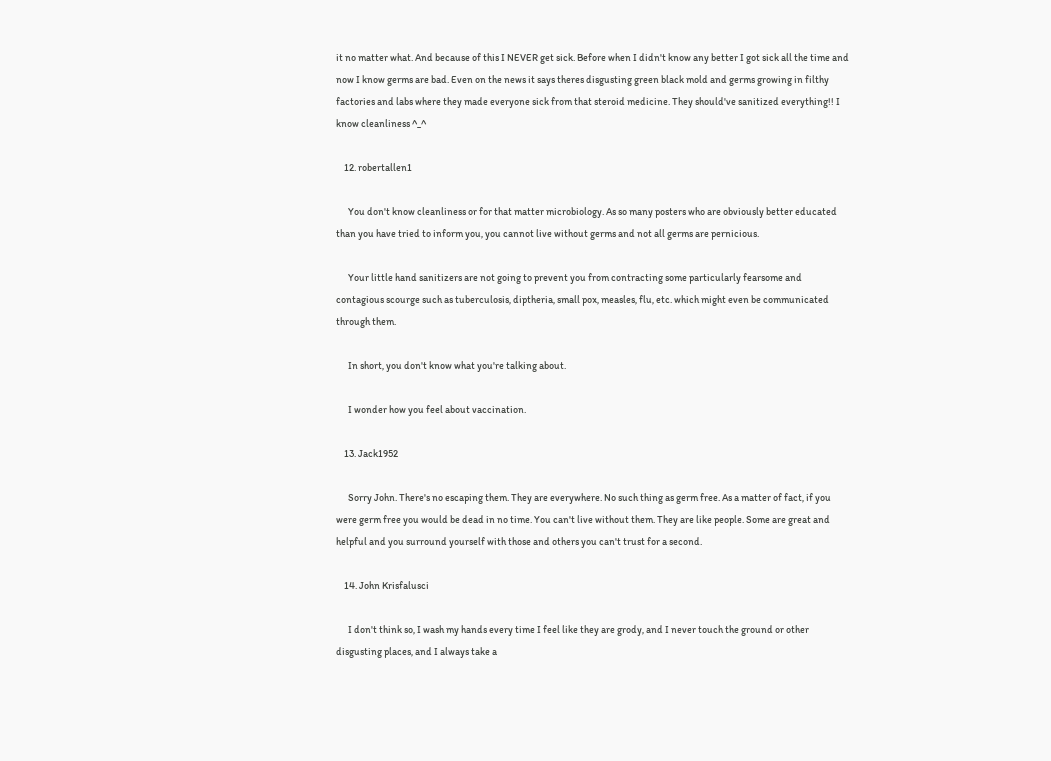it no matter what. And because of this I NEVER get sick. Before when I didn't know any better I got sick all the time and now I know germs are bad. Even on the news it says theres disgusting green black mold and germs growing in filthy factories and labs where they made everyone sick from that steroid medicine. They should've sanitized everything!! I know cleanliness ^_^

    12. robertallen1

      You don't know cleanliness or for that matter microbiology. As so many posters who are obviously better educated than you have tried to inform you, you cannot live without germs and not all germs are pernicious.

      Your little hand sanitizers are not going to prevent you from contracting some particularly fearsome and contagious scourge such as tuberculosis, diptheria, small pox, measles, flu, etc. which might even be communicated through them.

      In short, you don't know what you're talking about.

      I wonder how you feel about vaccination.

    13. Jack1952

      Sorry John. There's no escaping them. They are everywhere. No such thing as germ free. As a matter of fact, if you were germ free you would be dead in no time. You can't live without them. They are like people. Some are great and helpful and you surround yourself with those and others you can't trust for a second.

    14. John Krisfalusci

      I don't think so, I wash my hands every time I feel like they are grody, and I never touch the ground or other disgusting places, and I always take a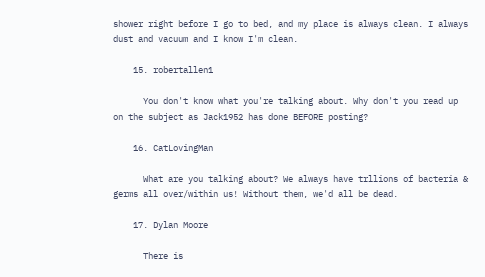shower right before I go to bed, and my place is always clean. I always dust and vacuum and I know I'm clean.

    15. robertallen1

      You don't know what you're talking about. Why don't you read up on the subject as Jack1952 has done BEFORE posting?

    16. CatLovingMan

      What are you talking about? We always have trllions of bacteria & germs all over/within us! Without them, we'd all be dead.

    17. Dylan Moore

      There is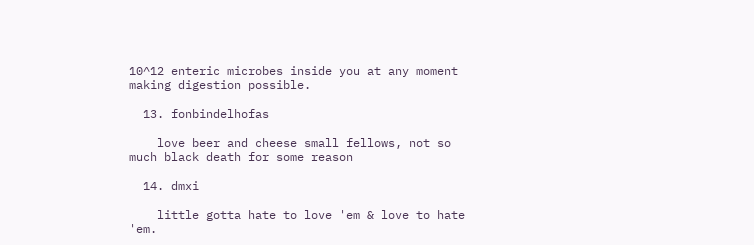10^12 enteric microbes inside you at any moment making digestion possible.

  13. fonbindelhofas

    love beer and cheese small fellows, not so much black death for some reason

  14. dmxi

    little gotta hate to love 'em & love to hate 'em.